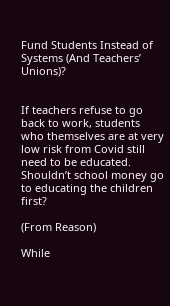Fund Students Instead of Systems (And Teachers’ Unions)?


If teachers refuse to go back to work, students who themselves are at very low risk from Covid still need to be educated. Shouldn’t school money go to educating the children first?

(From Reason)

While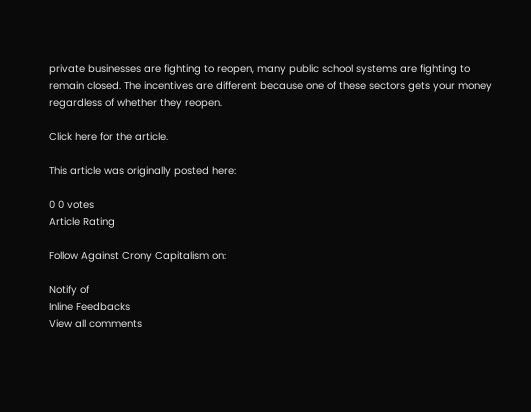private businesses are fighting to reopen, many public school systems are fighting to remain closed. The incentives are different because one of these sectors gets your money regardless of whether they reopen.

Click here for the article.

This article was originally posted here:

0 0 votes
Article Rating

Follow Against Crony Capitalism on:

Notify of
Inline Feedbacks
View all comments